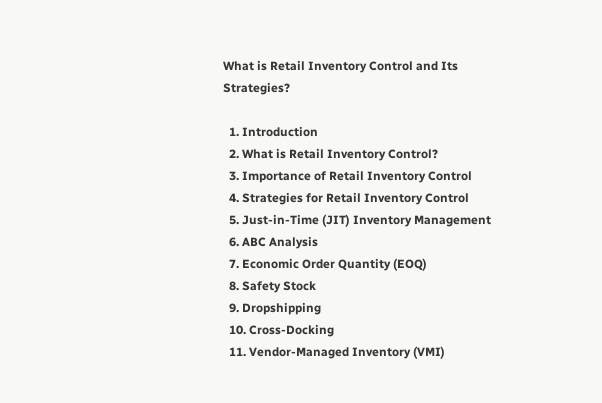What is Retail Inventory Control and Its Strategies?

  1. Introduction
  2. What is Retail Inventory Control?
  3. Importance of Retail Inventory Control
  4. Strategies for Retail Inventory Control
  5. Just-in-Time (JIT) Inventory Management
  6. ABC Analysis
  7. Economic Order Quantity (EOQ)
  8. Safety Stock
  9. Dropshipping
  10. Cross-Docking
  11. Vendor-Managed Inventory (VMI)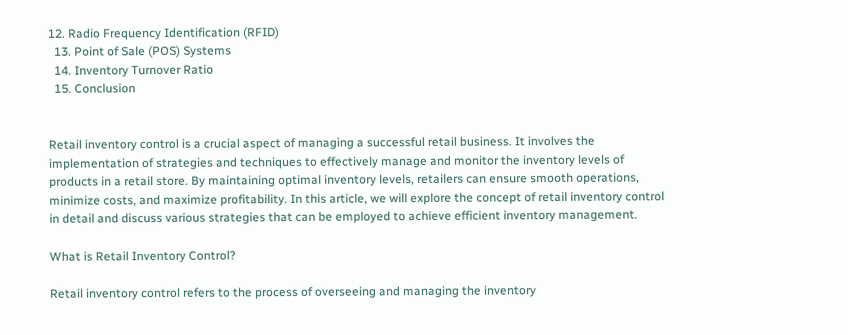12. Radio Frequency Identification (RFID)
  13. Point of Sale (POS) Systems
  14. Inventory Turnover Ratio
  15. Conclusion


Retail inventory control is a crucial aspect of managing a successful retail business. It involves the implementation of strategies and techniques to effectively manage and monitor the inventory levels of products in a retail store. By maintaining optimal inventory levels, retailers can ensure smooth operations, minimize costs, and maximize profitability. In this article, we will explore the concept of retail inventory control in detail and discuss various strategies that can be employed to achieve efficient inventory management.

What is Retail Inventory Control?

Retail inventory control refers to the process of overseeing and managing the inventory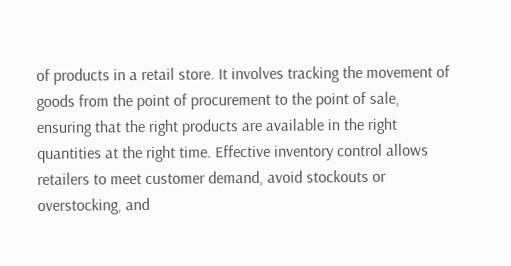of products in a retail store. It involves tracking the movement of goods from the point of procurement to the point of sale, ensuring that the right products are available in the right quantities at the right time. Effective inventory control allows retailers to meet customer demand, avoid stockouts or overstocking, and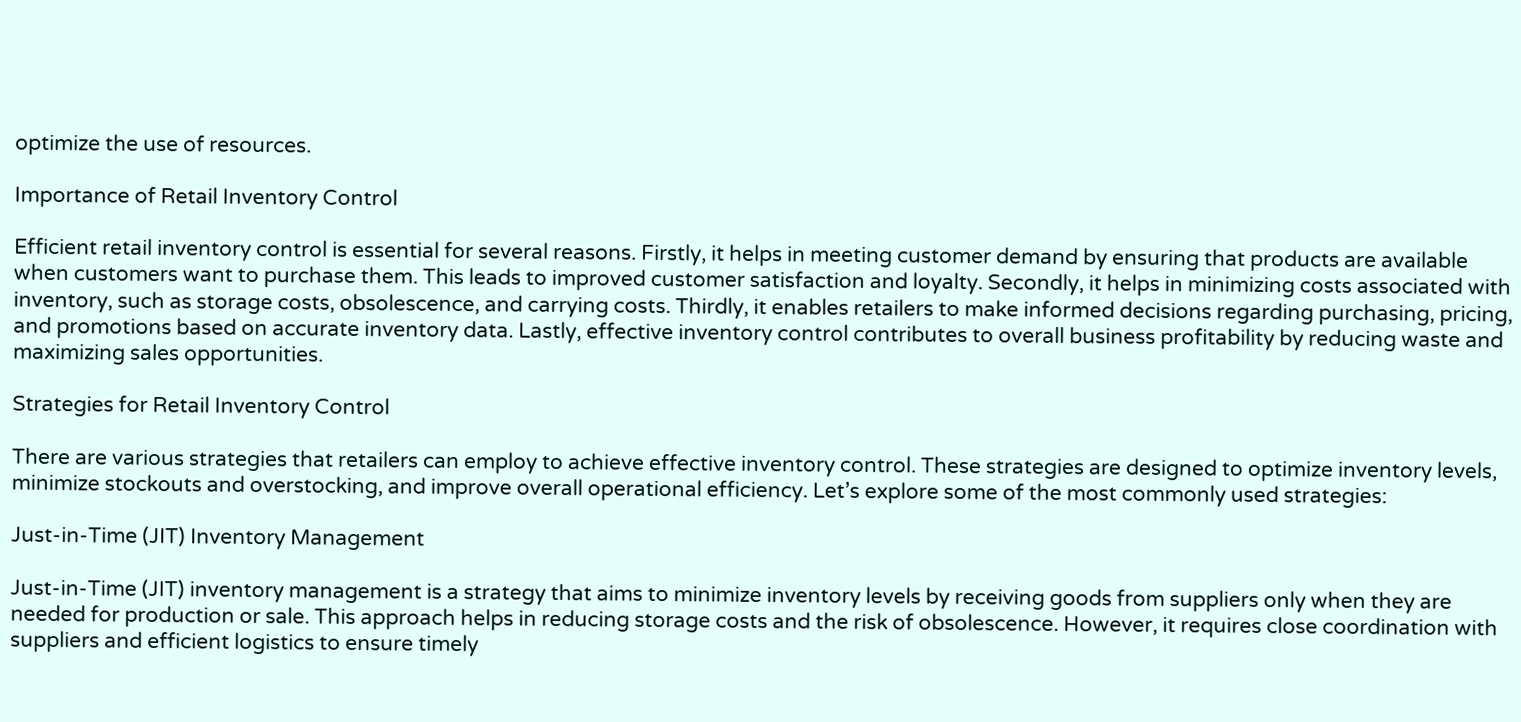optimize the use of resources.

Importance of Retail Inventory Control

Efficient retail inventory control is essential for several reasons. Firstly, it helps in meeting customer demand by ensuring that products are available when customers want to purchase them. This leads to improved customer satisfaction and loyalty. Secondly, it helps in minimizing costs associated with inventory, such as storage costs, obsolescence, and carrying costs. Thirdly, it enables retailers to make informed decisions regarding purchasing, pricing, and promotions based on accurate inventory data. Lastly, effective inventory control contributes to overall business profitability by reducing waste and maximizing sales opportunities.

Strategies for Retail Inventory Control

There are various strategies that retailers can employ to achieve effective inventory control. These strategies are designed to optimize inventory levels, minimize stockouts and overstocking, and improve overall operational efficiency. Let’s explore some of the most commonly used strategies:

Just-in-Time (JIT) Inventory Management

Just-in-Time (JIT) inventory management is a strategy that aims to minimize inventory levels by receiving goods from suppliers only when they are needed for production or sale. This approach helps in reducing storage costs and the risk of obsolescence. However, it requires close coordination with suppliers and efficient logistics to ensure timely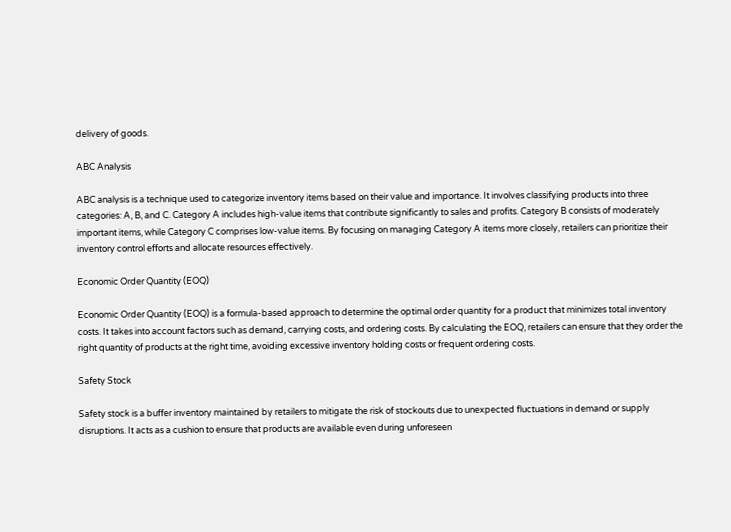delivery of goods.

ABC Analysis

ABC analysis is a technique used to categorize inventory items based on their value and importance. It involves classifying products into three categories: A, B, and C. Category A includes high-value items that contribute significantly to sales and profits. Category B consists of moderately important items, while Category C comprises low-value items. By focusing on managing Category A items more closely, retailers can prioritize their inventory control efforts and allocate resources effectively.

Economic Order Quantity (EOQ)

Economic Order Quantity (EOQ) is a formula-based approach to determine the optimal order quantity for a product that minimizes total inventory costs. It takes into account factors such as demand, carrying costs, and ordering costs. By calculating the EOQ, retailers can ensure that they order the right quantity of products at the right time, avoiding excessive inventory holding costs or frequent ordering costs.

Safety Stock

Safety stock is a buffer inventory maintained by retailers to mitigate the risk of stockouts due to unexpected fluctuations in demand or supply disruptions. It acts as a cushion to ensure that products are available even during unforeseen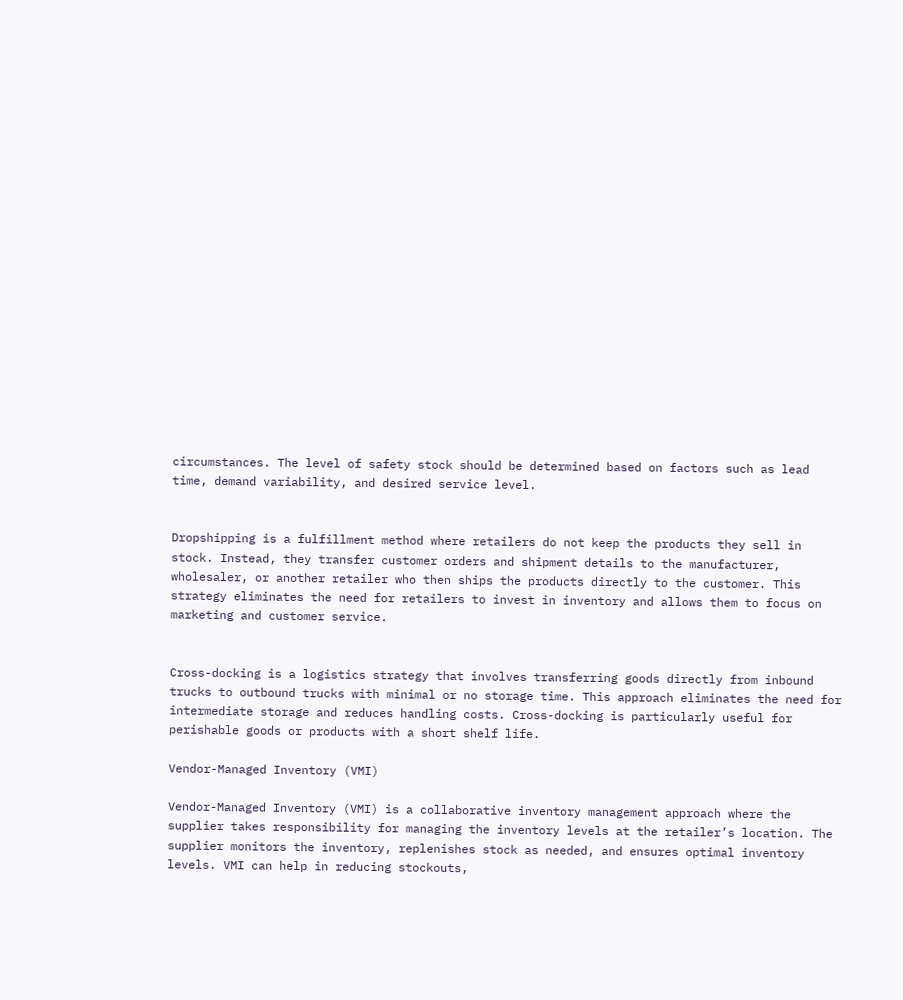circumstances. The level of safety stock should be determined based on factors such as lead time, demand variability, and desired service level.


Dropshipping is a fulfillment method where retailers do not keep the products they sell in stock. Instead, they transfer customer orders and shipment details to the manufacturer, wholesaler, or another retailer who then ships the products directly to the customer. This strategy eliminates the need for retailers to invest in inventory and allows them to focus on marketing and customer service.


Cross-docking is a logistics strategy that involves transferring goods directly from inbound trucks to outbound trucks with minimal or no storage time. This approach eliminates the need for intermediate storage and reduces handling costs. Cross-docking is particularly useful for perishable goods or products with a short shelf life.

Vendor-Managed Inventory (VMI)

Vendor-Managed Inventory (VMI) is a collaborative inventory management approach where the supplier takes responsibility for managing the inventory levels at the retailer’s location. The supplier monitors the inventory, replenishes stock as needed, and ensures optimal inventory levels. VMI can help in reducing stockouts,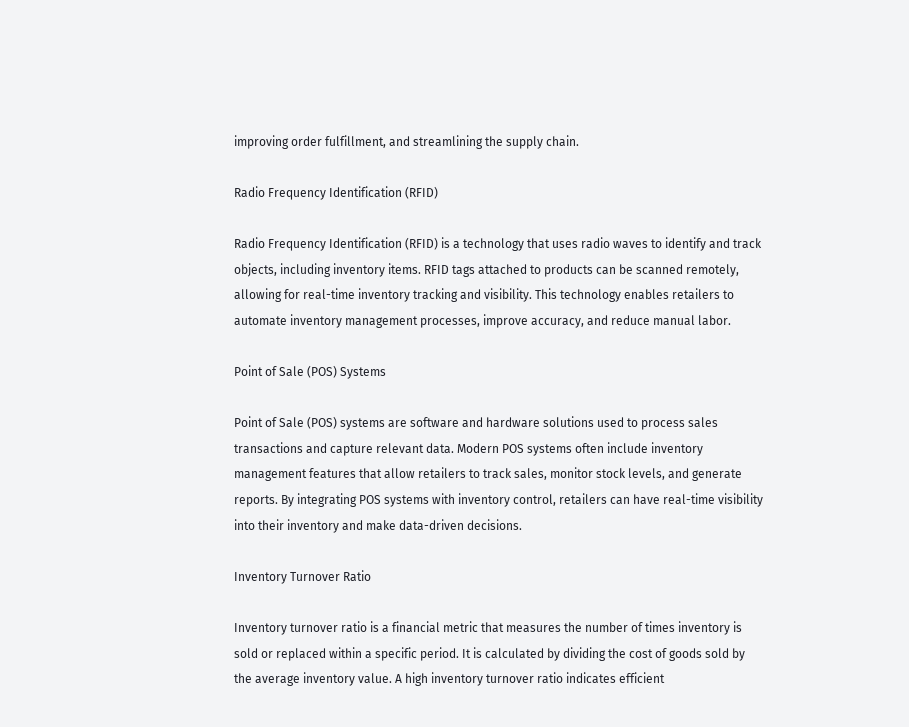improving order fulfillment, and streamlining the supply chain.

Radio Frequency Identification (RFID)

Radio Frequency Identification (RFID) is a technology that uses radio waves to identify and track objects, including inventory items. RFID tags attached to products can be scanned remotely, allowing for real-time inventory tracking and visibility. This technology enables retailers to automate inventory management processes, improve accuracy, and reduce manual labor.

Point of Sale (POS) Systems

Point of Sale (POS) systems are software and hardware solutions used to process sales transactions and capture relevant data. Modern POS systems often include inventory management features that allow retailers to track sales, monitor stock levels, and generate reports. By integrating POS systems with inventory control, retailers can have real-time visibility into their inventory and make data-driven decisions.

Inventory Turnover Ratio

Inventory turnover ratio is a financial metric that measures the number of times inventory is sold or replaced within a specific period. It is calculated by dividing the cost of goods sold by the average inventory value. A high inventory turnover ratio indicates efficient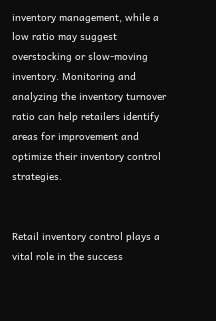inventory management, while a low ratio may suggest overstocking or slow-moving inventory. Monitoring and analyzing the inventory turnover ratio can help retailers identify areas for improvement and optimize their inventory control strategies.


Retail inventory control plays a vital role in the success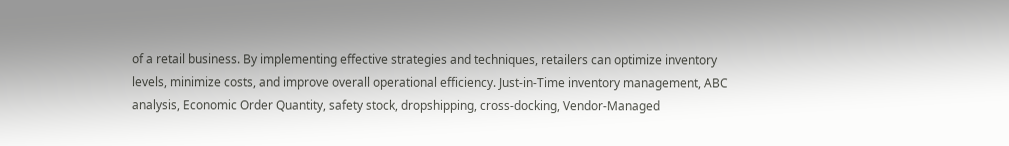of a retail business. By implementing effective strategies and techniques, retailers can optimize inventory levels, minimize costs, and improve overall operational efficiency. Just-in-Time inventory management, ABC analysis, Economic Order Quantity, safety stock, dropshipping, cross-docking, Vendor-Managed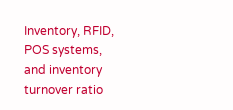Inventory, RFID, POS systems, and inventory turnover ratio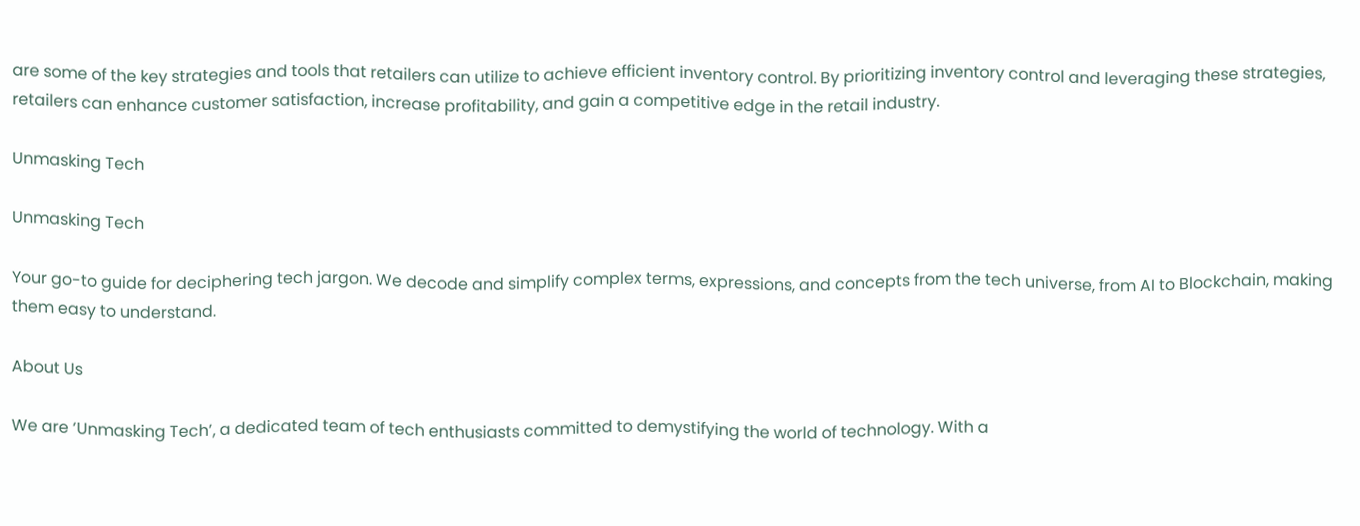are some of the key strategies and tools that retailers can utilize to achieve efficient inventory control. By prioritizing inventory control and leveraging these strategies, retailers can enhance customer satisfaction, increase profitability, and gain a competitive edge in the retail industry.

Unmasking Tech

Unmasking Tech

Your go-to guide for deciphering tech jargon. We decode and simplify complex terms, expressions, and concepts from the tech universe, from AI to Blockchain, making them easy to understand.

About Us

We are ‘Unmasking Tech’, a dedicated team of tech enthusiasts committed to demystifying the world of technology. With a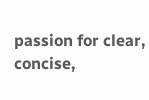passion for clear, concise,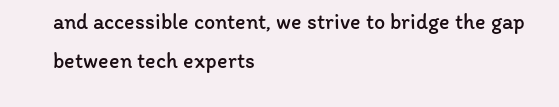and accessible content, we strive to bridge the gap between tech experts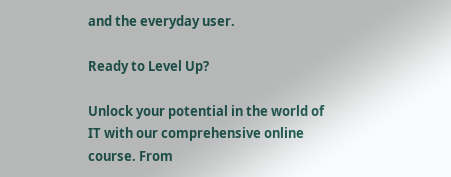and the everyday user.

Ready to Level Up?

Unlock your potential in the world of IT with our comprehensive online course. From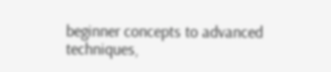beginner concepts to advanced techniques,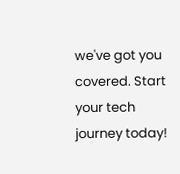we've got you covered. Start your tech journey today!